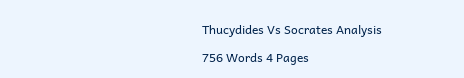Thucydides Vs Socrates Analysis

756 Words 4 Pages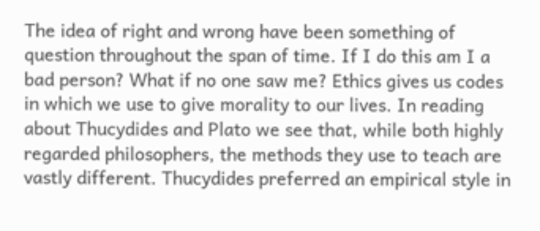The idea of right and wrong have been something of question throughout the span of time. If I do this am I a bad person? What if no one saw me? Ethics gives us codes in which we use to give morality to our lives. In reading about Thucydides and Plato we see that, while both highly regarded philosophers, the methods they use to teach are vastly different. Thucydides preferred an empirical style in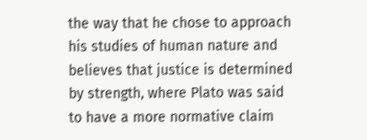the way that he chose to approach his studies of human nature and believes that justice is determined by strength, where Plato was said to have a more normative claim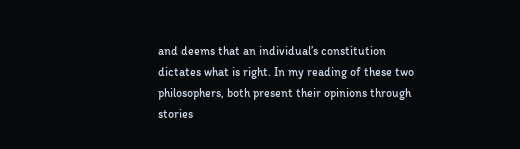and deems that an individual’s constitution dictates what is right. In my reading of these two philosophers, both present their opinions through stories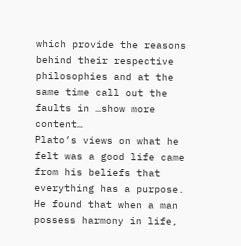which provide the reasons behind their respective philosophies and at the same time call out the faults in …show more content…
Plato’s views on what he felt was a good life came from his beliefs that everything has a purpose. He found that when a man possess harmony in life,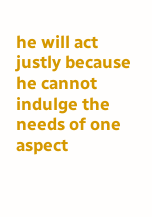he will act justly because he cannot indulge the needs of one aspect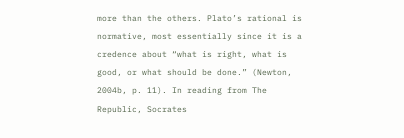more than the others. Plato’s rational is normative, most essentially since it is a credence about “what is right, what is good, or what should be done.” (Newton, 2004b, p. 11). In reading from The Republic, Socrates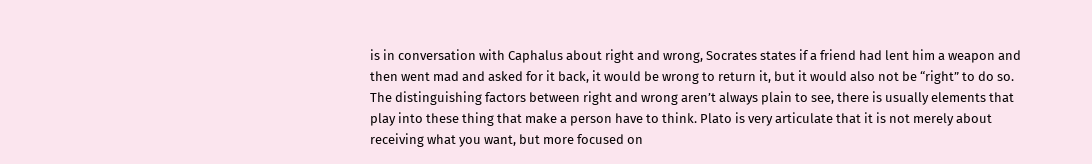is in conversation with Caphalus about right and wrong, Socrates states if a friend had lent him a weapon and then went mad and asked for it back, it would be wrong to return it, but it would also not be “right” to do so. The distinguishing factors between right and wrong aren’t always plain to see, there is usually elements that play into these thing that make a person have to think. Plato is very articulate that it is not merely about receiving what you want, but more focused on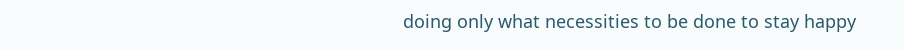doing only what necessities to be done to stay happy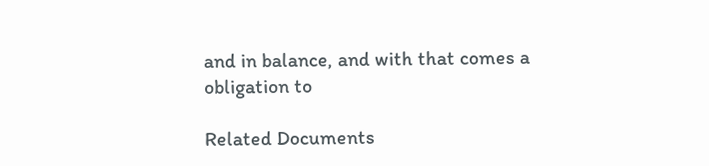and in balance, and with that comes a obligation to

Related Documents